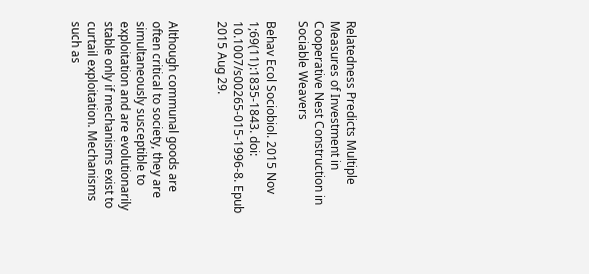Relatedness Predicts Multiple Measures of Investment in Cooperative Nest Construction in Sociable Weavers

Behav Ecol Sociobiol. 2015 Nov 1;69(11):1835-1843. doi: 10.1007/s00265-015-1996-8. Epub 2015 Aug 29.


Although communal goods are often critical to society, they are simultaneously susceptible to exploitation and are evolutionarily stable only if mechanisms exist to curtail exploitation. Mechanisms such as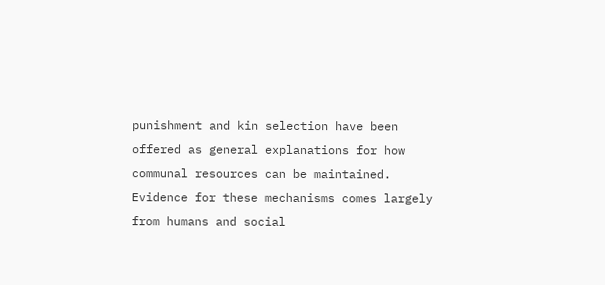punishment and kin selection have been offered as general explanations for how communal resources can be maintained. Evidence for these mechanisms comes largely from humans and social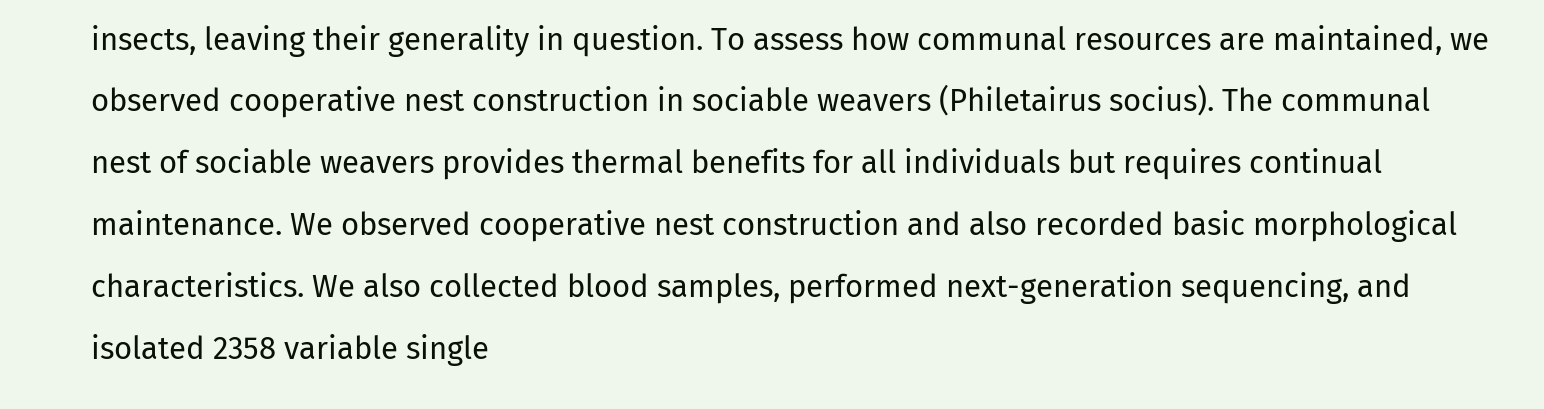insects, leaving their generality in question. To assess how communal resources are maintained, we observed cooperative nest construction in sociable weavers (Philetairus socius). The communal nest of sociable weavers provides thermal benefits for all individuals but requires continual maintenance. We observed cooperative nest construction and also recorded basic morphological characteristics. We also collected blood samples, performed next-generation sequencing, and isolated 2358 variable single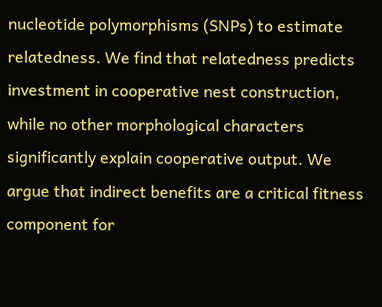nucleotide polymorphisms (SNPs) to estimate relatedness. We find that relatedness predicts investment in cooperative nest construction, while no other morphological characters significantly explain cooperative output. We argue that indirect benefits are a critical fitness component for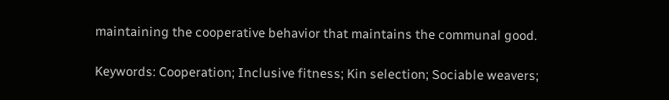maintaining the cooperative behavior that maintains the communal good.

Keywords: Cooperation; Inclusive fitness; Kin selection; Sociable weavers;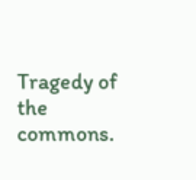Tragedy of the commons.